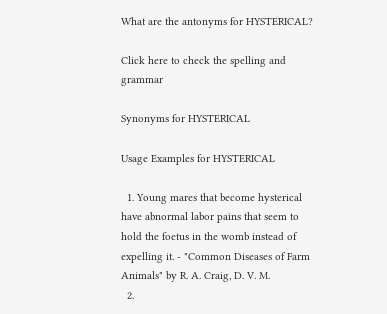What are the antonyms for HYSTERICAL?

Click here to check the spelling and grammar

Synonyms for HYSTERICAL

Usage Examples for HYSTERICAL

  1. Young mares that become hysterical have abnormal labor pains that seem to hold the foetus in the womb instead of expelling it. - "Common Diseases of Farm Animals" by R. A. Craig, D. V. M.
  2.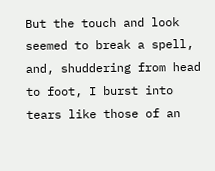But the touch and look seemed to break a spell, and, shuddering from head to foot, I burst into tears like those of an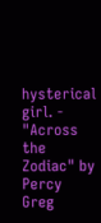hysterical girl. - "Across the Zodiac" by Percy Greg